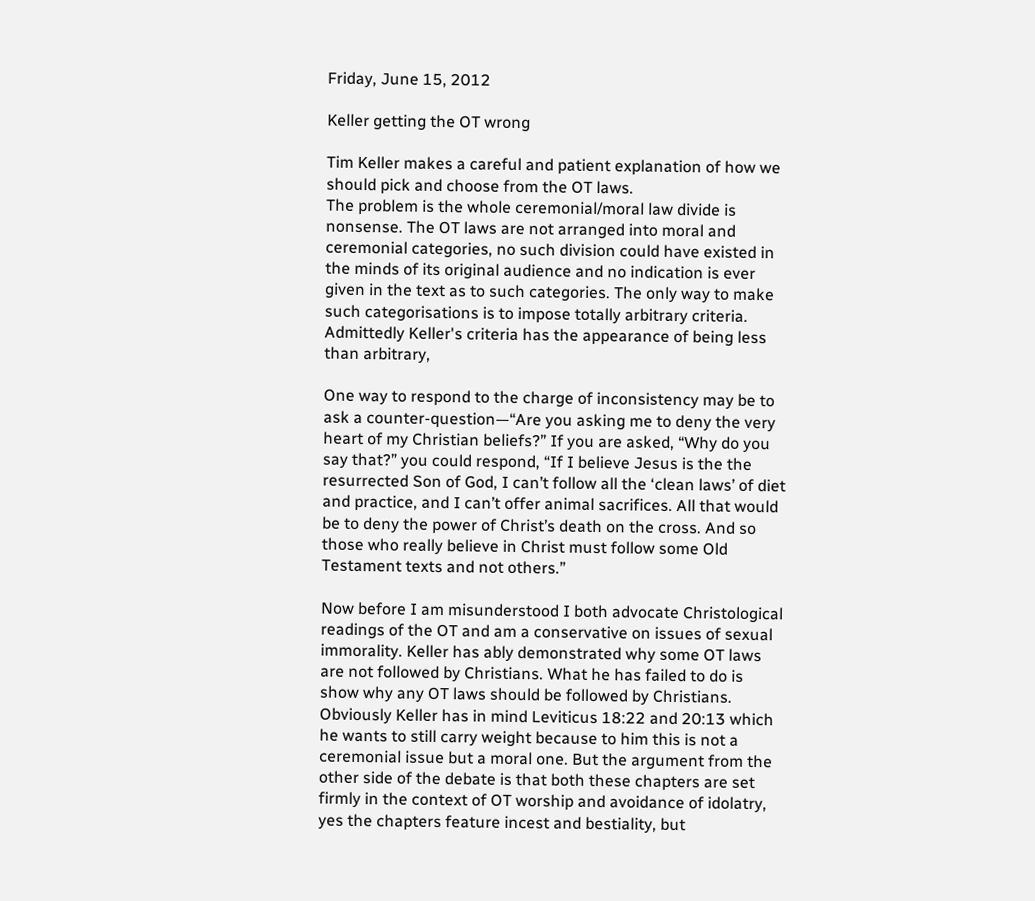Friday, June 15, 2012

Keller getting the OT wrong

Tim Keller makes a careful and patient explanation of how we should pick and choose from the OT laws.
The problem is the whole ceremonial/moral law divide is nonsense. The OT laws are not arranged into moral and ceremonial categories, no such division could have existed in the minds of its original audience and no indication is ever given in the text as to such categories. The only way to make such categorisations is to impose totally arbitrary criteria. Admittedly Keller's criteria has the appearance of being less than arbitrary,

One way to respond to the charge of inconsistency may be to ask a counter-question—“Are you asking me to deny the very heart of my Christian beliefs?” If you are asked, “Why do you say that?” you could respond, “If I believe Jesus is the the resurrected Son of God, I can’t follow all the ‘clean laws’ of diet and practice, and I can’t offer animal sacrifices. All that would be to deny the power of Christ’s death on the cross. And so those who really believe in Christ must follow some Old Testament texts and not others.”

Now before I am misunderstood I both advocate Christological readings of the OT and am a conservative on issues of sexual immorality. Keller has ably demonstrated why some OT laws are not followed by Christians. What he has failed to do is show why any OT laws should be followed by Christians. Obviously Keller has in mind Leviticus 18:22 and 20:13 which he wants to still carry weight because to him this is not a ceremonial issue but a moral one. But the argument from the other side of the debate is that both these chapters are set firmly in the context of OT worship and avoidance of idolatry, yes the chapters feature incest and bestiality, but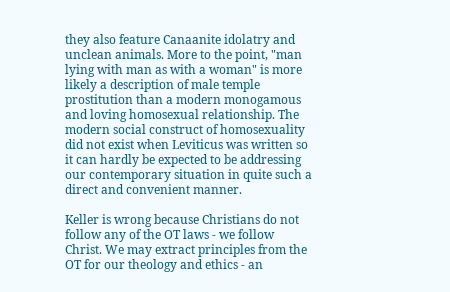they also feature Canaanite idolatry and unclean animals. More to the point, "man lying with man as with a woman" is more likely a description of male temple prostitution than a modern monogamous and loving homosexual relationship. The modern social construct of homosexuality did not exist when Leviticus was written so it can hardly be expected to be addressing our contemporary situation in quite such a direct and convenient manner.

Keller is wrong because Christians do not follow any of the OT laws - we follow Christ. We may extract principles from the OT for our theology and ethics - an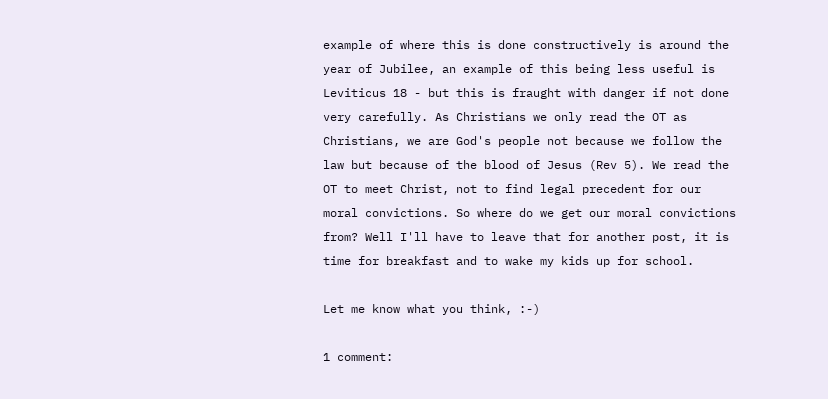example of where this is done constructively is around the year of Jubilee, an example of this being less useful is Leviticus 18 - but this is fraught with danger if not done very carefully. As Christians we only read the OT as Christians, we are God's people not because we follow the law but because of the blood of Jesus (Rev 5). We read the OT to meet Christ, not to find legal precedent for our moral convictions. So where do we get our moral convictions from? Well I'll have to leave that for another post, it is time for breakfast and to wake my kids up for school.

Let me know what you think, :-)

1 comment: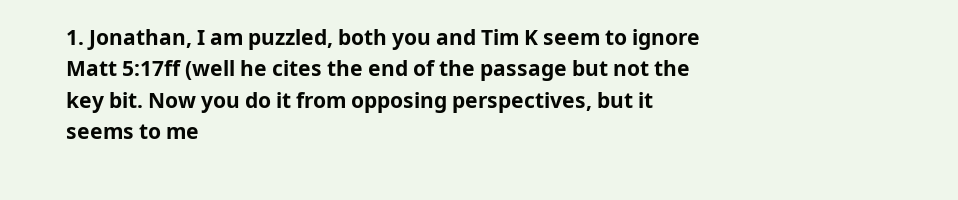1. Jonathan, I am puzzled, both you and Tim K seem to ignore Matt 5:17ff (well he cites the end of the passage but not the key bit. Now you do it from opposing perspectives, but it seems to me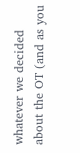whatever we decided about the OT (and as you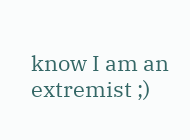know I am an extremist ;)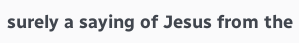surely a saying of Jesus from the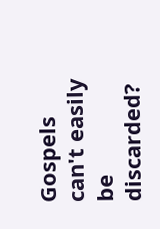Gospels can't easily be discarded?